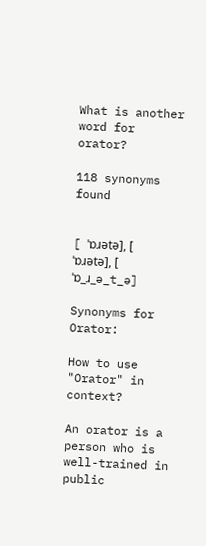What is another word for orator?

118 synonyms found


[ ˈɒɹətə], [ ˈɒɹətə], [ ˈɒ_ɹ_ə_t_ə]

Synonyms for Orator:

How to use "Orator" in context?

An orator is a person who is well-trained in public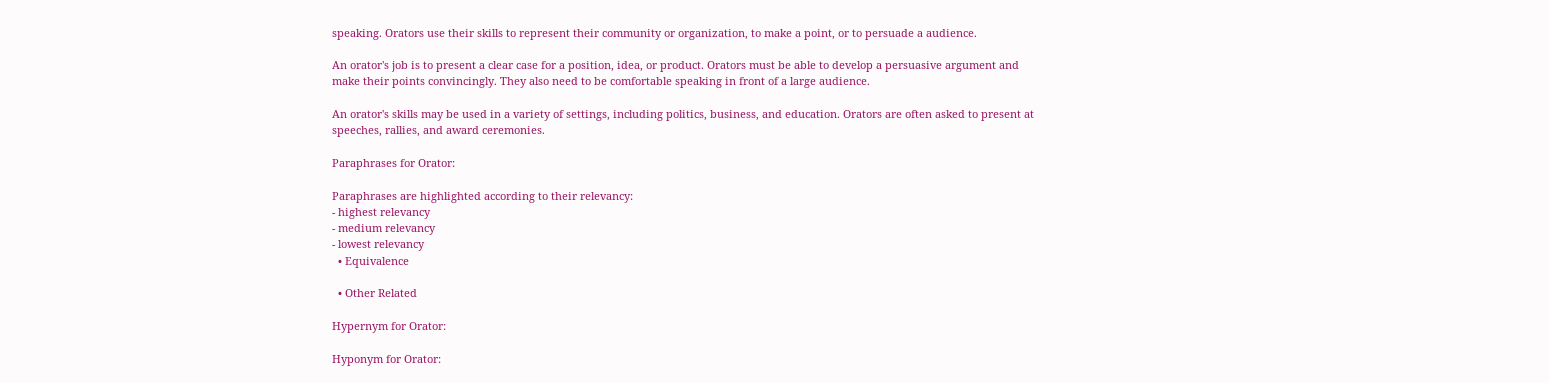speaking. Orators use their skills to represent their community or organization, to make a point, or to persuade a audience.

An orator's job is to present a clear case for a position, idea, or product. Orators must be able to develop a persuasive argument and make their points convincingly. They also need to be comfortable speaking in front of a large audience.

An orator's skills may be used in a variety of settings, including politics, business, and education. Orators are often asked to present at speeches, rallies, and award ceremonies.

Paraphrases for Orator:

Paraphrases are highlighted according to their relevancy:
- highest relevancy
- medium relevancy
- lowest relevancy
  • Equivalence

  • Other Related

Hypernym for Orator:

Hyponym for Orator: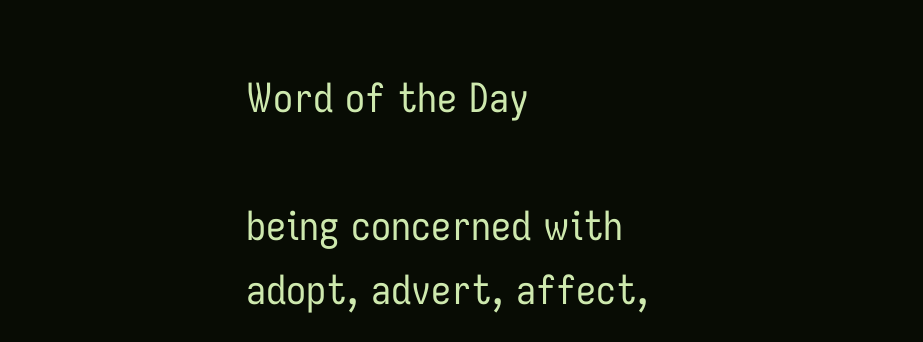Word of the Day

being concerned with
adopt, advert, affect,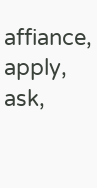affiance, apply, ask,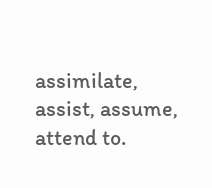assimilate, assist, assume, attend to.